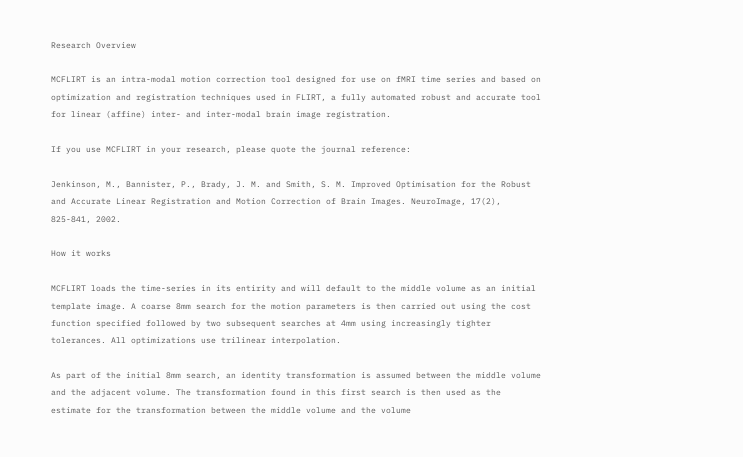Research Overview

MCFLIRT is an intra-modal motion correction tool designed for use on fMRI time series and based on optimization and registration techniques used in FLIRT, a fully automated robust and accurate tool for linear (affine) inter- and inter-modal brain image registration.

If you use MCFLIRT in your research, please quote the journal reference:

Jenkinson, M., Bannister, P., Brady, J. M. and Smith, S. M. Improved Optimisation for the Robust and Accurate Linear Registration and Motion Correction of Brain Images. NeuroImage, 17(2), 825-841, 2002.

How it works

MCFLIRT loads the time-series in its entirity and will default to the middle volume as an initial template image. A coarse 8mm search for the motion parameters is then carried out using the cost function specified followed by two subsequent searches at 4mm using increasingly tighter tolerances. All optimizations use trilinear interpolation.

As part of the initial 8mm search, an identity transformation is assumed between the middle volume and the adjacent volume. The transformation found in this first search is then used as the estimate for the transformation between the middle volume and the volume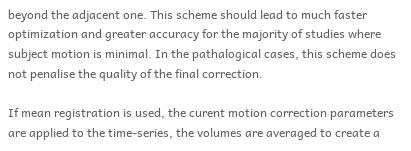beyond the adjacent one. This scheme should lead to much faster optimization and greater accuracy for the majority of studies where subject motion is minimal. In the pathalogical cases, this scheme does not penalise the quality of the final correction.

If mean registration is used, the curent motion correction parameters are applied to the time-series, the volumes are averaged to create a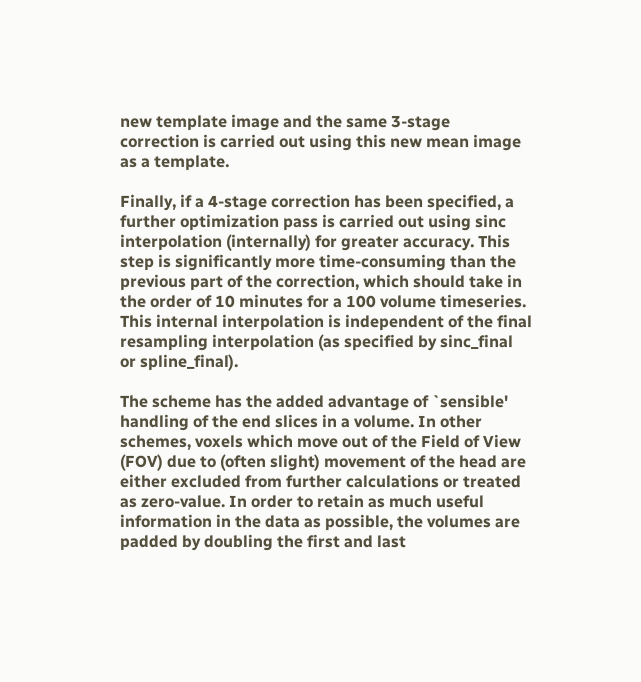new template image and the same 3-stage correction is carried out using this new mean image as a template.

Finally, if a 4-stage correction has been specified, a further optimization pass is carried out using sinc interpolation (internally) for greater accuracy. This step is significantly more time-consuming than the previous part of the correction, which should take in the order of 10 minutes for a 100 volume timeseries. This internal interpolation is independent of the final resampling interpolation (as specified by sinc_final or spline_final).

The scheme has the added advantage of `sensible' handling of the end slices in a volume. In other schemes, voxels which move out of the Field of View (FOV) due to (often slight) movement of the head are either excluded from further calculations or treated as zero-value. In order to retain as much useful information in the data as possible, the volumes are padded by doubling the first and last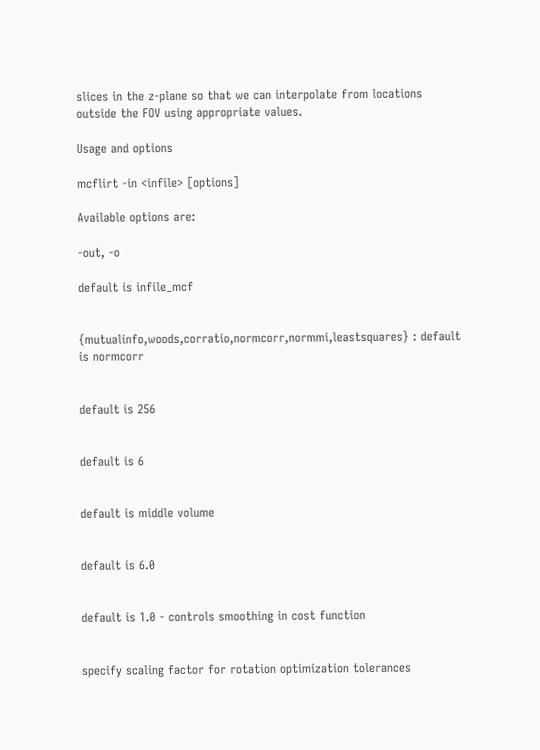slices in the z-plane so that we can interpolate from locations outside the FOV using appropriate values.

Usage and options

mcflirt -in <infile> [options]

Available options are:

-out, -o

default is infile_mcf


{mutualinfo,woods,corratio,normcorr,normmi,leastsquares} : default is normcorr


default is 256


default is 6


default is middle volume


default is 6.0


default is 1.0 - controls smoothing in cost function


specify scaling factor for rotation optimization tolerances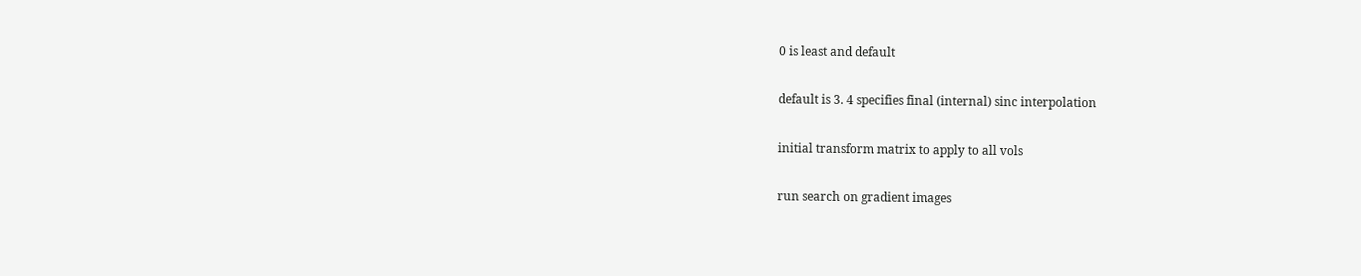0 is least and default


default is 3. 4 specifies final (internal) sinc interpolation


initial transform matrix to apply to all vols


run search on gradient images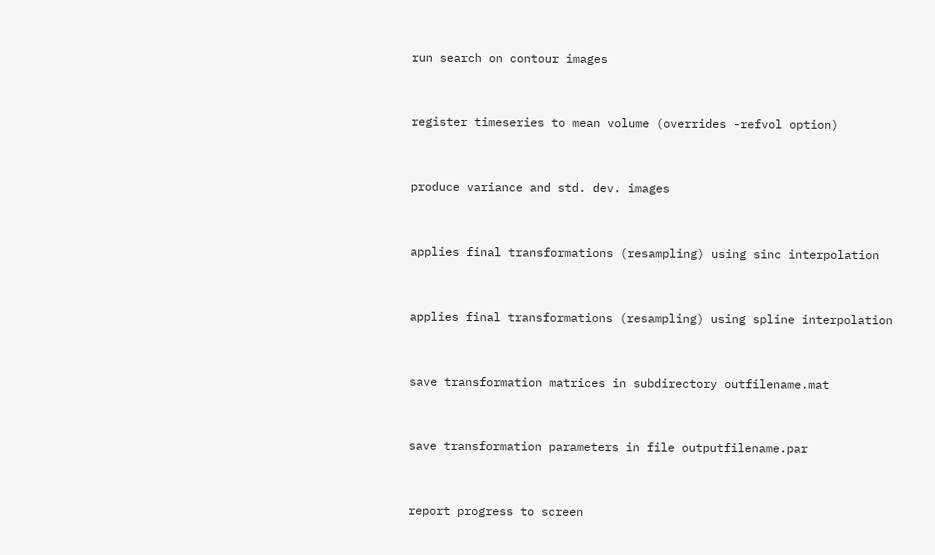run search on contour images


register timeseries to mean volume (overrides -refvol option)


produce variance and std. dev. images


applies final transformations (resampling) using sinc interpolation


applies final transformations (resampling) using spline interpolation


save transformation matrices in subdirectory outfilename.mat


save transformation parameters in file outputfilename.par


report progress to screen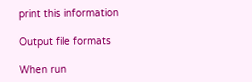print this information

Output file formats

When run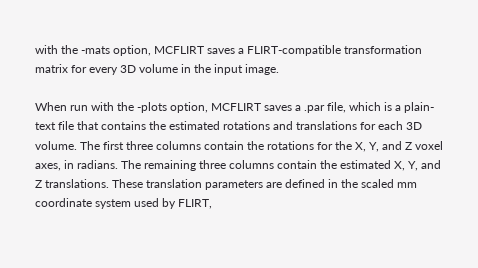with the -mats option, MCFLIRT saves a FLIRT-compatible transformation matrix for every 3D volume in the input image.

When run with the -plots option, MCFLIRT saves a .par file, which is a plain-text file that contains the estimated rotations and translations for each 3D volume. The first three columns contain the rotations for the X, Y, and Z voxel axes, in radians. The remaining three columns contain the estimated X, Y, and Z translations. These translation parameters are defined in the scaled mm coordinate system used by FLIRT,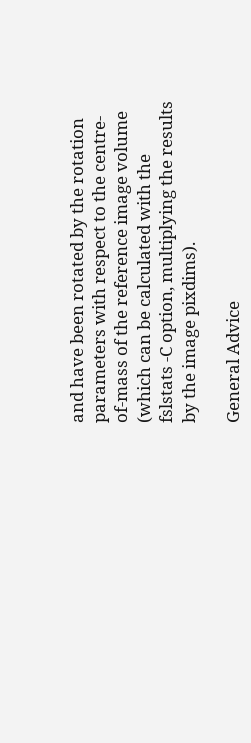and have been rotated by the rotation parameters with respect to the centre-of-mass of the reference image volume (which can be calculated with the fslstats -C option, multiplying the results by the image pixdims).

General Advice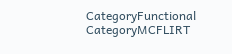CategoryFunctional CategoryMCFLIRT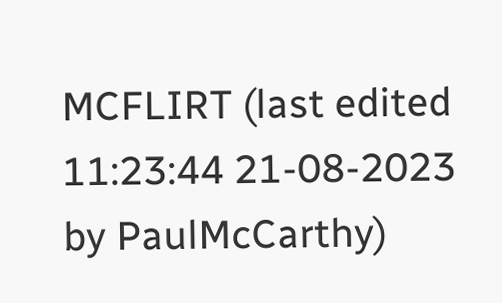MCFLIRT (last edited 11:23:44 21-08-2023 by PaulMcCarthy)